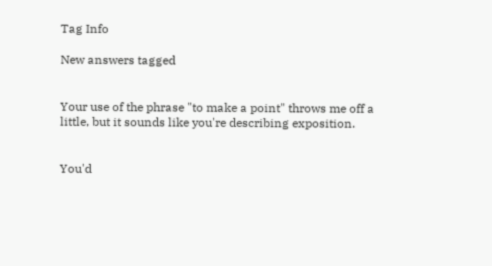Tag Info

New answers tagged


Your use of the phrase "to make a point" throws me off a little, but it sounds like you're describing exposition.


You'd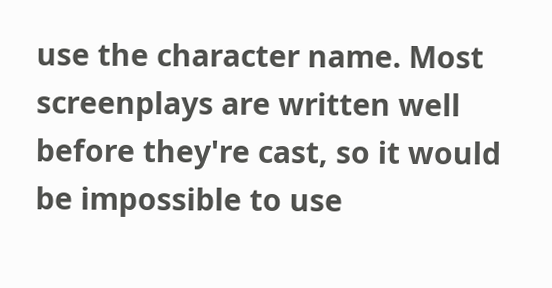use the character name. Most screenplays are written well before they're cast, so it would be impossible to use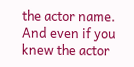the actor name. And even if you knew the actor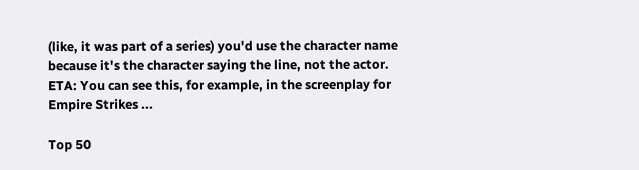(like, it was part of a series) you'd use the character name because it's the character saying the line, not the actor. ETA: You can see this, for example, in the screenplay for Empire Strikes ...

Top 50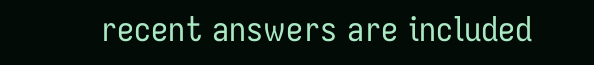recent answers are included